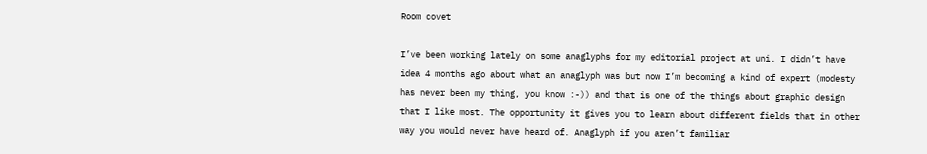Room covet

I’ve been working lately on some anaglyphs for my editorial project at uni. I didn’t have idea 4 months ago about what an anaglyph was but now I’m becoming a kind of expert (modesty has never been my thing, you know :-)) and that is one of the things about graphic design that I like most. The opportunity it gives you to learn about different fields that in other way you would never have heard of. Anaglyph if you aren’t familiar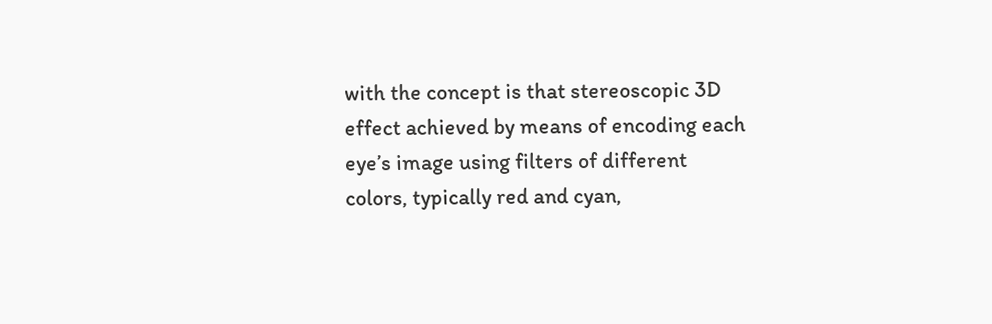with the concept is that stereoscopic 3D effect achieved by means of encoding each eye’s image using filters of different colors, typically red and cyan,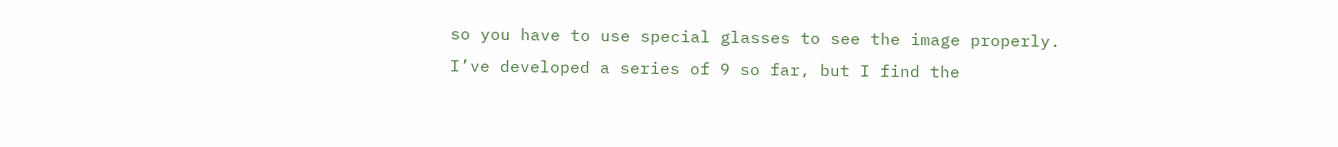so you have to use special glasses to see the image properly. I’ve developed a series of 9 so far, but I find the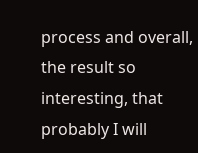process and overall, the result so interesting, that probably I will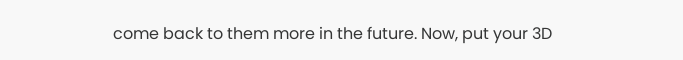come back to them more in the future. Now, put your 3D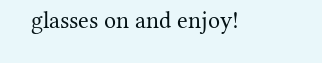glasses on and enjoy!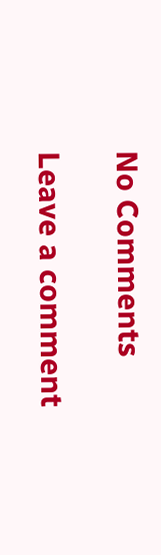No Comments

Leave a comment